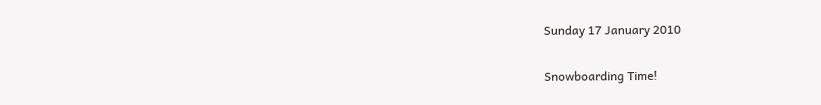Sunday 17 January 2010

Snowboarding Time!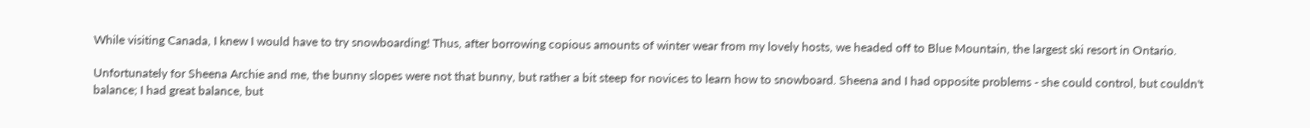While visiting Canada, I knew I would have to try snowboarding! Thus, after borrowing copious amounts of winter wear from my lovely hosts, we headed off to Blue Mountain, the largest ski resort in Ontario.

Unfortunately for Sheena Archie and me, the bunny slopes were not that bunny, but rather a bit steep for novices to learn how to snowboard. Sheena and I had opposite problems - she could control, but couldn't balance; I had great balance, but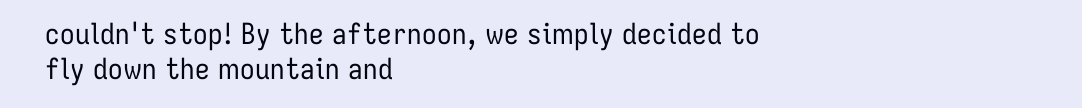couldn't stop! By the afternoon, we simply decided to fly down the mountain and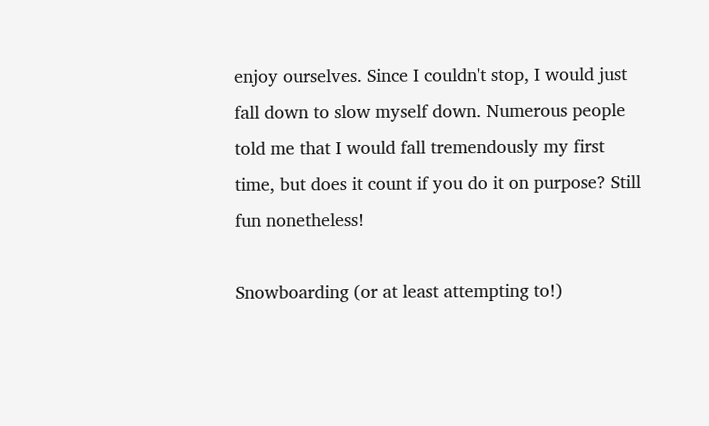enjoy ourselves. Since I couldn't stop, I would just fall down to slow myself down. Numerous people told me that I would fall tremendously my first time, but does it count if you do it on purpose? Still fun nonetheless!

Snowboarding (or at least attempting to!)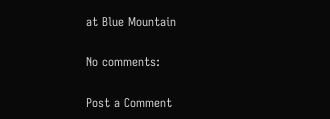at Blue Mountain

No comments:

Post a Comment